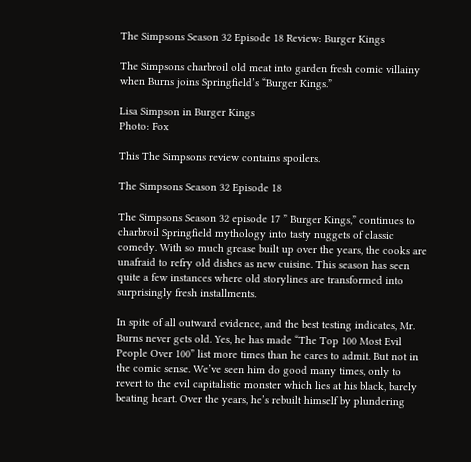The Simpsons Season 32 Episode 18 Review: Burger Kings

The Simpsons charbroil old meat into garden fresh comic villainy when Burns joins Springfield’s “Burger Kings.”

Lisa Simpson in Burger Kings
Photo: Fox

This The Simpsons review contains spoilers.

The Simpsons Season 32 Episode 18

The Simpsons Season 32 episode 17 ” Burger Kings,” continues to charbroil Springfield mythology into tasty nuggets of classic comedy. With so much grease built up over the years, the cooks are unafraid to refry old dishes as new cuisine. This season has seen quite a few instances where old storylines are transformed into surprisingly fresh installments.

In spite of all outward evidence, and the best testing indicates, Mr. Burns never gets old. Yes, he has made “The Top 100 Most Evil People Over 100” list more times than he cares to admit. But not in the comic sense. We’ve seen him do good many times, only to revert to the evil capitalistic monster which lies at his black, barely beating heart. Over the years, he’s rebuilt himself by plundering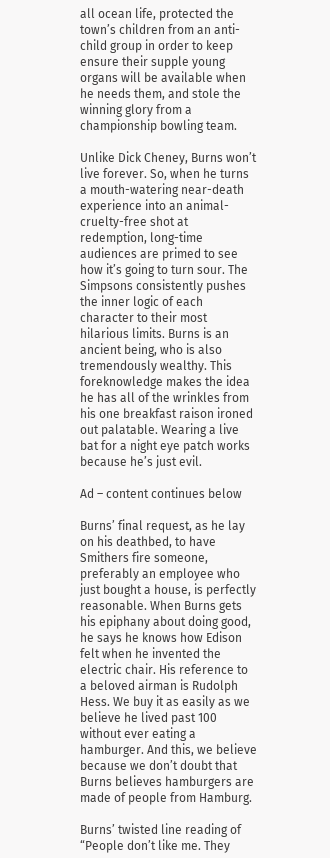all ocean life, protected the town’s children from an anti-child group in order to keep ensure their supple young organs will be available when he needs them, and stole the winning glory from a championship bowling team.

Unlike Dick Cheney, Burns won’t live forever. So, when he turns a mouth-watering near-death experience into an animal-cruelty-free shot at redemption, long-time audiences are primed to see how it’s going to turn sour. The Simpsons consistently pushes the inner logic of each character to their most hilarious limits. Burns is an ancient being, who is also tremendously wealthy. This foreknowledge makes the idea he has all of the wrinkles from his one breakfast raison ironed out palatable. Wearing a live bat for a night eye patch works because he’s just evil.

Ad – content continues below

Burns’ final request, as he lay on his deathbed, to have Smithers fire someone, preferably an employee who just bought a house, is perfectly reasonable. When Burns gets his epiphany about doing good, he says he knows how Edison felt when he invented the electric chair. His reference to a beloved airman is Rudolph Hess. We buy it as easily as we believe he lived past 100 without ever eating a hamburger. And this, we believe because we don’t doubt that Burns believes hamburgers are made of people from Hamburg.

Burns’ twisted line reading of “People don’t like me. They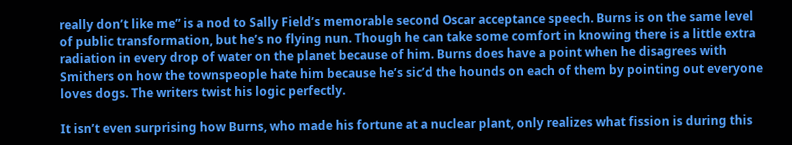really don’t like me” is a nod to Sally Field’s memorable second Oscar acceptance speech. Burns is on the same level of public transformation, but he’s no flying nun. Though he can take some comfort in knowing there is a little extra radiation in every drop of water on the planet because of him. Burns does have a point when he disagrees with Smithers on how the townspeople hate him because he’s sic’d the hounds on each of them by pointing out everyone loves dogs. The writers twist his logic perfectly.

It isn’t even surprising how Burns, who made his fortune at a nuclear plant, only realizes what fission is during this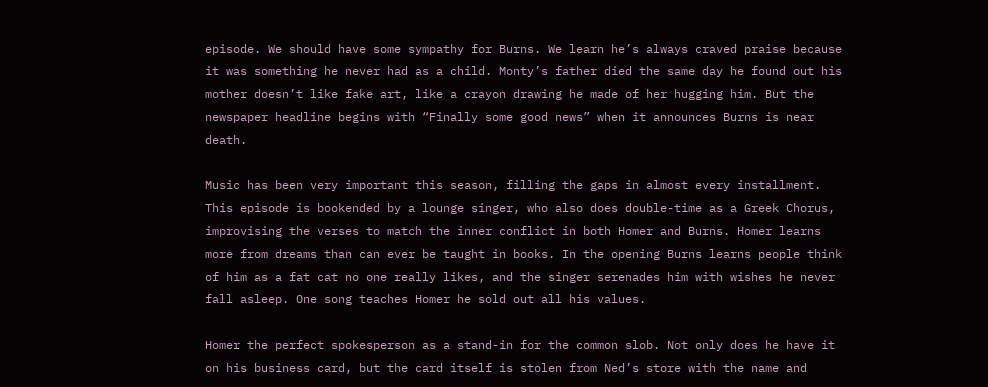episode. We should have some sympathy for Burns. We learn he’s always craved praise because it was something he never had as a child. Monty’s father died the same day he found out his mother doesn’t like fake art, like a crayon drawing he made of her hugging him. But the newspaper headline begins with “Finally some good news” when it announces Burns is near death.

Music has been very important this season, filling the gaps in almost every installment. This episode is bookended by a lounge singer, who also does double-time as a Greek Chorus, improvising the verses to match the inner conflict in both Homer and Burns. Homer learns more from dreams than can ever be taught in books. In the opening Burns learns people think of him as a fat cat no one really likes, and the singer serenades him with wishes he never fall asleep. One song teaches Homer he sold out all his values.

Homer the perfect spokesperson as a stand-in for the common slob. Not only does he have it on his business card, but the card itself is stolen from Ned’s store with the name and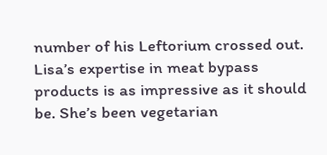number of his Leftorium crossed out. Lisa’s expertise in meat bypass products is as impressive as it should be. She’s been vegetarian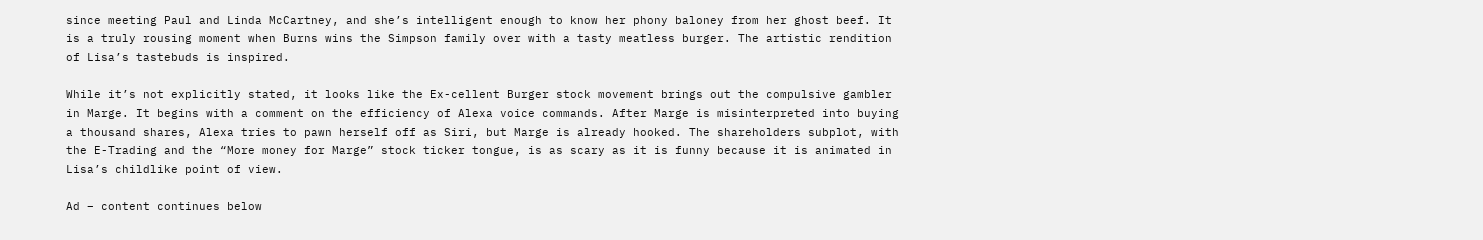since meeting Paul and Linda McCartney, and she’s intelligent enough to know her phony baloney from her ghost beef. It is a truly rousing moment when Burns wins the Simpson family over with a tasty meatless burger. The artistic rendition of Lisa’s tastebuds is inspired.

While it’s not explicitly stated, it looks like the Ex-cellent Burger stock movement brings out the compulsive gambler in Marge. It begins with a comment on the efficiency of Alexa voice commands. After Marge is misinterpreted into buying a thousand shares, Alexa tries to pawn herself off as Siri, but Marge is already hooked. The shareholders subplot, with the E-Trading and the “More money for Marge” stock ticker tongue, is as scary as it is funny because it is animated in Lisa’s childlike point of view.

Ad – content continues below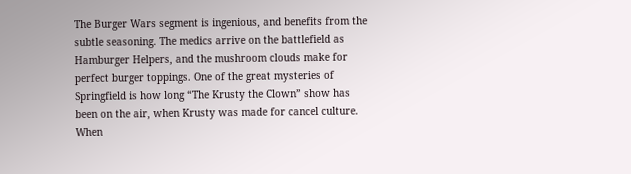The Burger Wars segment is ingenious, and benefits from the subtle seasoning. The medics arrive on the battlefield as Hamburger Helpers, and the mushroom clouds make for perfect burger toppings. One of the great mysteries of Springfield is how long “The Krusty the Clown” show has been on the air, when Krusty was made for cancel culture. When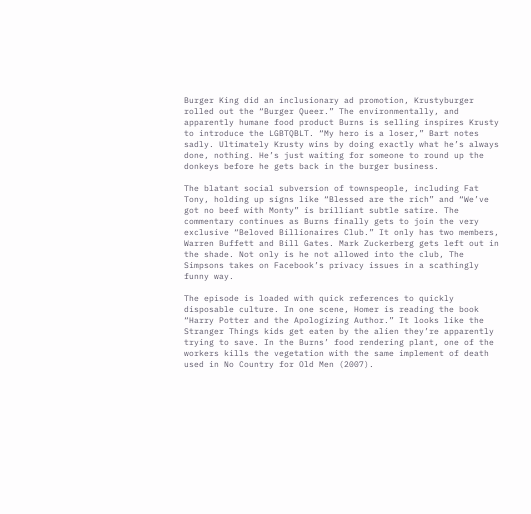Burger King did an inclusionary ad promotion, Krustyburger rolled out the “Burger Queer.” The environmentally, and apparently humane food product Burns is selling inspires Krusty to introduce the LGBTQBLT. “My hero is a loser,” Bart notes sadly. Ultimately Krusty wins by doing exactly what he’s always done, nothing. He’s just waiting for someone to round up the donkeys before he gets back in the burger business.

The blatant social subversion of townspeople, including Fat Tony, holding up signs like “Blessed are the rich” and “We’ve got no beef with Monty” is brilliant subtle satire. The commentary continues as Burns finally gets to join the very exclusive “Beloved Billionaires Club.” It only has two members, Warren Buffett and Bill Gates. Mark Zuckerberg gets left out in the shade. Not only is he not allowed into the club, The Simpsons takes on Facebook’s privacy issues in a scathingly funny way.

The episode is loaded with quick references to quickly disposable culture. In one scene, Homer is reading the book “Harry Potter and the Apologizing Author.” It looks like the Stranger Things kids get eaten by the alien they’re apparently trying to save. In the Burns’ food rendering plant, one of the workers kills the vegetation with the same implement of death used in No Country for Old Men (2007).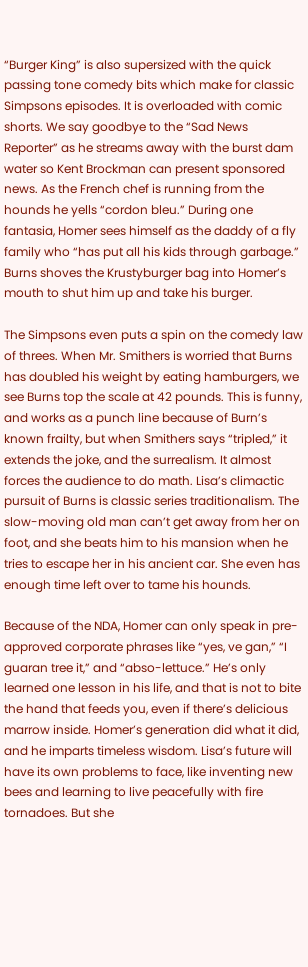“Burger King” is also supersized with the quick passing tone comedy bits which make for classic Simpsons episodes. It is overloaded with comic shorts. We say goodbye to the “Sad News Reporter” as he streams away with the burst dam water so Kent Brockman can present sponsored news. As the French chef is running from the hounds he yells “cordon bleu.” During one fantasia, Homer sees himself as the daddy of a fly family who “has put all his kids through garbage.” Burns shoves the Krustyburger bag into Homer’s mouth to shut him up and take his burger.

The Simpsons even puts a spin on the comedy law of threes. When Mr. Smithers is worried that Burns has doubled his weight by eating hamburgers, we see Burns top the scale at 42 pounds. This is funny, and works as a punch line because of Burn’s known frailty, but when Smithers says “tripled,” it extends the joke, and the surrealism. It almost forces the audience to do math. Lisa’s climactic pursuit of Burns is classic series traditionalism. The slow-moving old man can’t get away from her on foot, and she beats him to his mansion when he tries to escape her in his ancient car. She even has enough time left over to tame his hounds.

Because of the NDA, Homer can only speak in pre-approved corporate phrases like “yes, ve gan,” “I guaran tree it,” and “abso-lettuce.” He’s only learned one lesson in his life, and that is not to bite the hand that feeds you, even if there’s delicious marrow inside. Homer’s generation did what it did, and he imparts timeless wisdom. Lisa’s future will have its own problems to face, like inventing new bees and learning to live peacefully with fire tornadoes. But she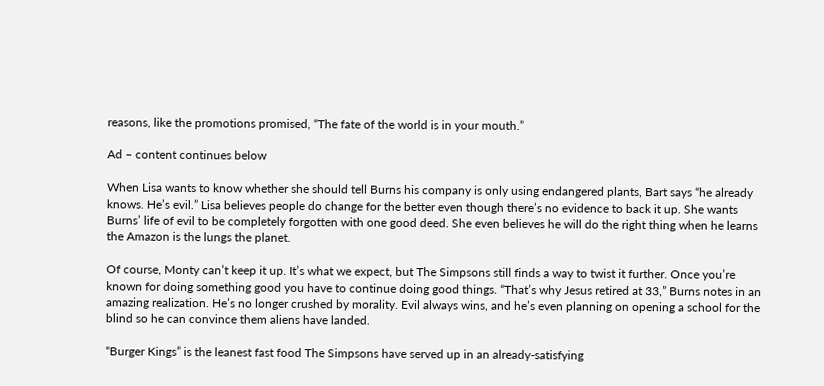reasons, like the promotions promised, “The fate of the world is in your mouth.”

Ad – content continues below

When Lisa wants to know whether she should tell Burns his company is only using endangered plants, Bart says “he already knows. He’s evil.” Lisa believes people do change for the better even though there’s no evidence to back it up. She wants Burns’ life of evil to be completely forgotten with one good deed. She even believes he will do the right thing when he learns the Amazon is the lungs the planet.

Of course, Monty can’t keep it up. It’s what we expect, but The Simpsons still finds a way to twist it further. Once you’re known for doing something good you have to continue doing good things. “That’s why Jesus retired at 33,” Burns notes in an amazing realization. He’s no longer crushed by morality. Evil always wins, and he’s even planning on opening a school for the blind so he can convince them aliens have landed.

“Burger Kings” is the leanest fast food The Simpsons have served up in an already-satisfying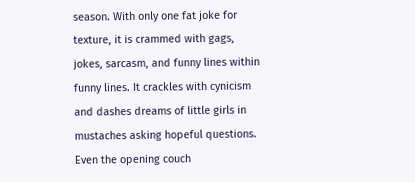season. With only one fat joke for texture, it is crammed with gags, jokes, sarcasm, and funny lines within funny lines. It crackles with cynicism and dashes dreams of little girls in mustaches asking hopeful questions. Even the opening couch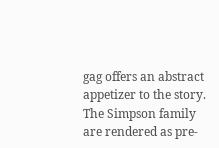gag offers an abstract appetizer to the story. The Simpson family are rendered as pre-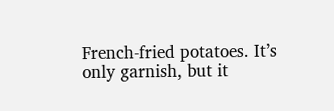French-fried potatoes. It’s only garnish, but it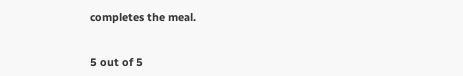completes the meal.


5 out of 5